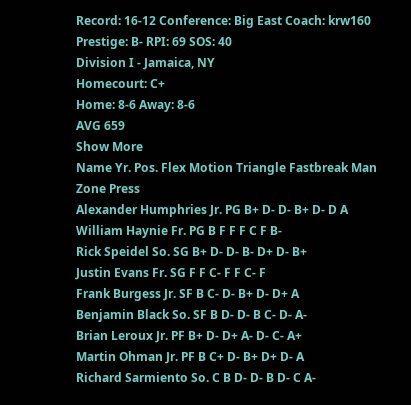Record: 16-12 Conference: Big East Coach: krw160 Prestige: B- RPI: 69 SOS: 40
Division I - Jamaica, NY
Homecourt: C+
Home: 8-6 Away: 8-6
AVG 659
Show More
Name Yr. Pos. Flex Motion Triangle Fastbreak Man Zone Press
Alexander Humphries Jr. PG B+ D- D- B+ D- D A
William Haynie Fr. PG B F F F C F B-
Rick Speidel So. SG B+ D- D- B- D+ D- B+
Justin Evans Fr. SG F F C- F F C- F
Frank Burgess Jr. SF B C- D- B+ D- D+ A
Benjamin Black So. SF B D- D- B C- D- A-
Brian Leroux Jr. PF B+ D- D+ A- D- C- A+
Martin Ohman Jr. PF B C+ D- B+ D+ D- A
Richard Sarmiento So. C B D- D- B D- C A-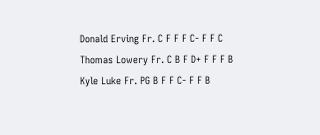Donald Erving Fr. C F F F C- F F C
Thomas Lowery Fr. C B F D+ F F F B
Kyle Luke Fr. PG B F F C- F F B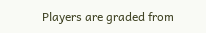Players are graded from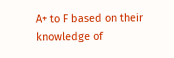A+ to F based on their knowledge of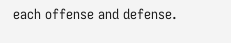each offense and defense.